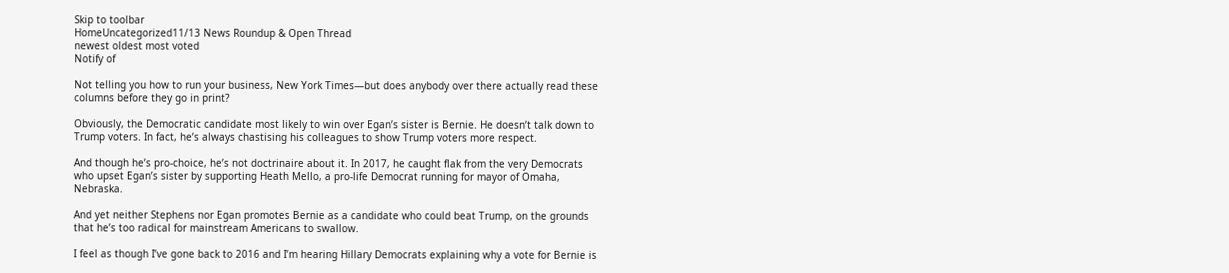Skip to toolbar
HomeUncategorized11/13 News Roundup & Open Thread
newest oldest most voted
Notify of

Not telling you how to run your business, New York Times—but does anybody over there actually read these columns before they go in print?

Obviously, the Democratic candidate most likely to win over Egan’s sister is Bernie. He doesn’t talk down to Trump voters. In fact, he’s always chastising his colleagues to show Trump voters more respect.

And though he’s pro-choice, he’s not doctrinaire about it. In 2017, he caught flak from the very Democrats who upset Egan’s sister by supporting Heath Mello, a pro-life Democrat running for mayor of Omaha, Nebraska.

And yet neither Stephens nor Egan promotes Bernie as a candidate who could beat Trump, on the grounds that he’s too radical for mainstream Americans to swallow.

I feel as though I’ve gone back to 2016 and I’m hearing Hillary Democrats explaining why a vote for Bernie is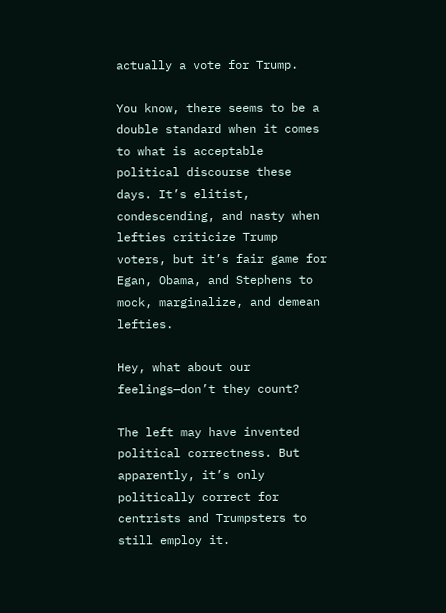actually a vote for Trump.

You know, there seems to be a double standard when it comes to what is acceptable political discourse these days. It’s elitist, condescending, and nasty when lefties criticize Trump voters, but it’s fair game for Egan, Obama, and Stephens to mock, marginalize, and demean lefties.

Hey, what about our feelings—don’t they count?

The left may have invented political correctness. But apparently, it’s only politically correct for centrists and Trumpsters to still employ it.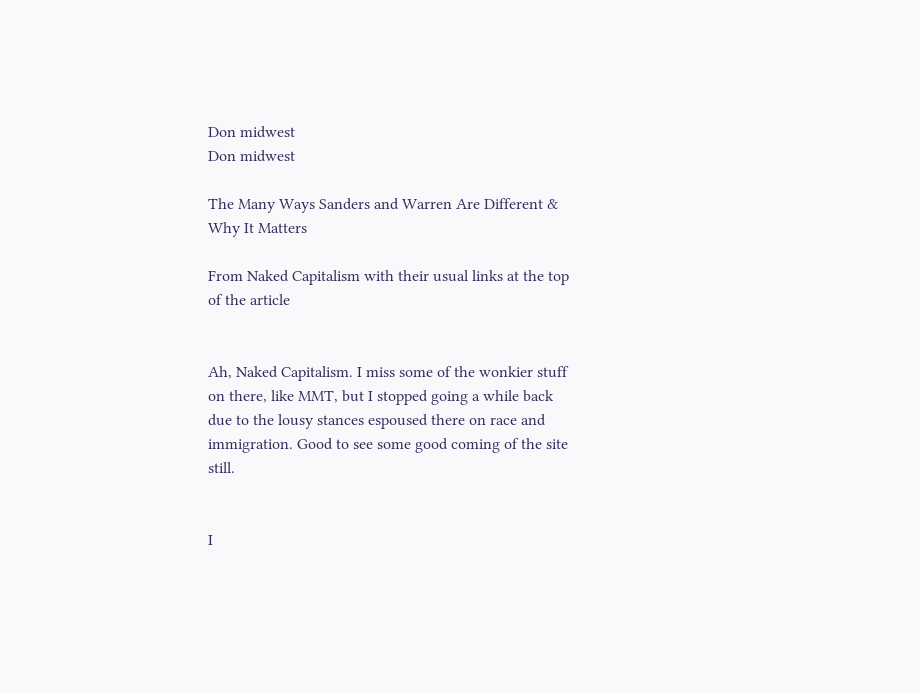Don midwest
Don midwest

The Many Ways Sanders and Warren Are Different & Why It Matters

From Naked Capitalism with their usual links at the top of the article


Ah, Naked Capitalism. I miss some of the wonkier stuff on there, like MMT, but I stopped going a while back due to the lousy stances espoused there on race and immigration. Good to see some good coming of the site still.


I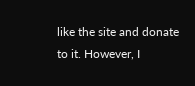like the site and donate to it. However, I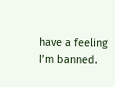have a feeling I’m banned.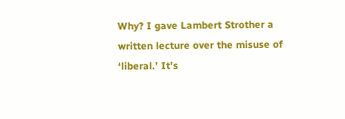Why? I gave Lambert Strother a written lecture over the misuse of ‘liberal.’ It’s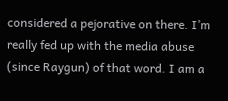considered a pejorative on there. I’m really fed up with the media abuse (since Raygun) of that word. I am a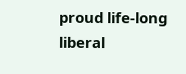proud life-long liberal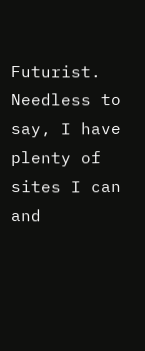Futurist. Needless to say, I have plenty of sites I can and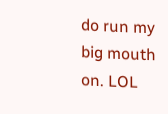do run my big mouth on. LOL